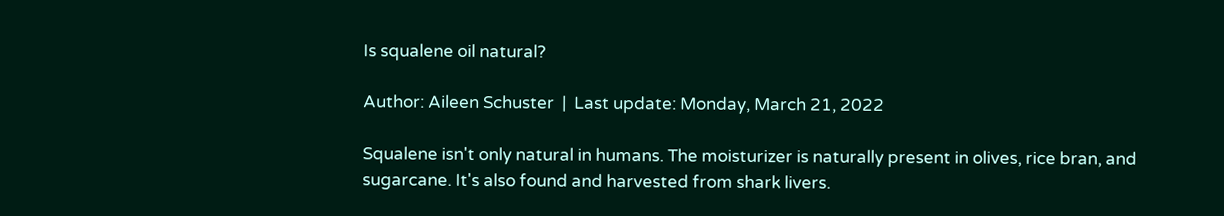Is squalene oil natural?

Author: Aileen Schuster  |  Last update: Monday, March 21, 2022

Squalene isn't only natural in humans. The moisturizer is naturally present in olives, rice bran, and sugarcane. It's also found and harvested from shark livers.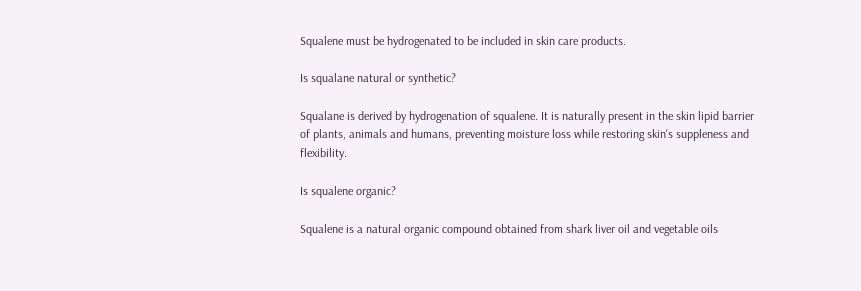Squalene must be hydrogenated to be included in skin care products.

Is squalane natural or synthetic?

Squalane is derived by hydrogenation of squalene. It is naturally present in the skin lipid barrier of plants, animals and humans, preventing moisture loss while restoring skin's suppleness and flexibility.

Is squalene organic?

Squalene is a natural organic compound obtained from shark liver oil and vegetable oils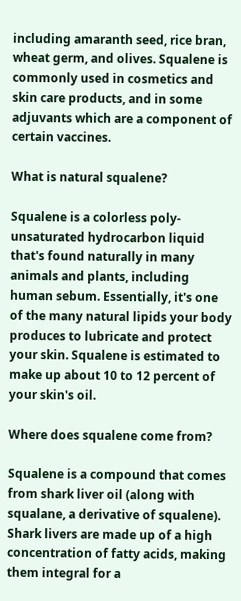including amaranth seed, rice bran, wheat germ, and olives. Squalene is commonly used in cosmetics and skin care products, and in some adjuvants which are a component of certain vaccines.

What is natural squalene?

Squalene is a colorless poly-unsaturated hydrocarbon liquid that's found naturally in many animals and plants, including human sebum. Essentially, it's one of the many natural lipids your body produces to lubricate and protect your skin. Squalene is estimated to make up about 10 to 12 percent of your skin's oil.

Where does squalene come from?

Squalene is a compound that comes from shark liver oil (along with squalane, a derivative of squalene). Shark livers are made up of a high concentration of fatty acids, making them integral for a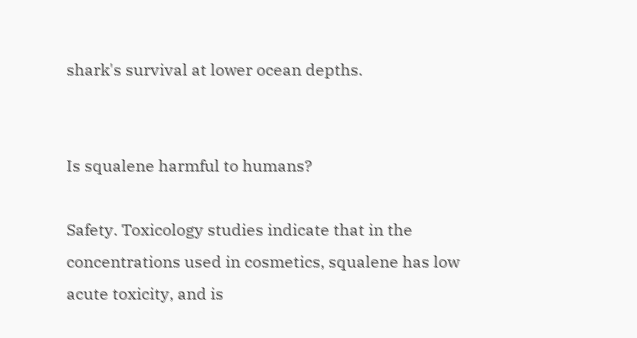shark's survival at lower ocean depths.


Is squalene harmful to humans?

Safety. Toxicology studies indicate that in the concentrations used in cosmetics, squalene has low acute toxicity, and is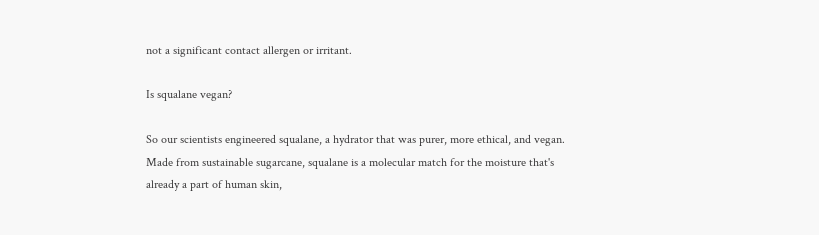not a significant contact allergen or irritant.

Is squalane vegan?

So our scientists engineered squalane, a hydrator that was purer, more ethical, and vegan. Made from sustainable sugarcane, squalane is a molecular match for the moisture that's already a part of human skin,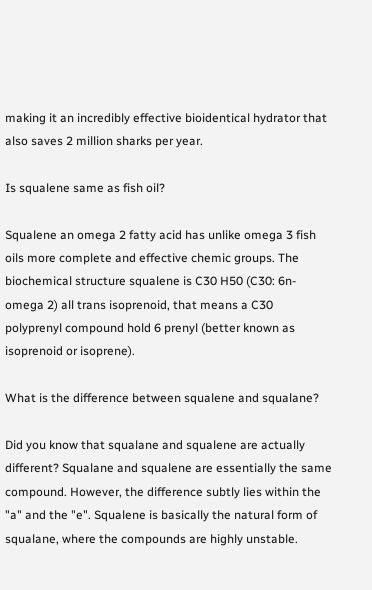making it an incredibly effective bioidentical hydrator that also saves 2 million sharks per year.

Is squalene same as fish oil?

Squalene an omega 2 fatty acid has unlike omega 3 fish oils more complete and effective chemic groups. The biochemical structure squalene is C30 H50 (C30: 6n-omega 2) all trans isoprenoid, that means a C30 polyprenyl compound hold 6 prenyl (better known as isoprenoid or isoprene).

What is the difference between squalene and squalane?

Did you know that squalane and squalene are actually different? Squalane and squalene are essentially the same compound. However, the difference subtly lies within the "a" and the "e". Squalene is basically the natural form of squalane, where the compounds are highly unstable.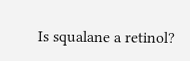Is squalane a retinol?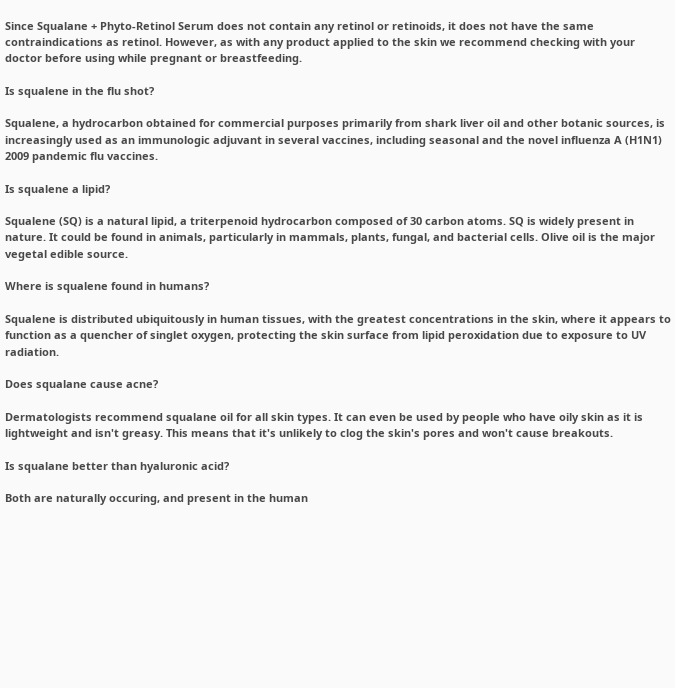Since Squalane + Phyto-Retinol Serum does not contain any retinol or retinoids, it does not have the same contraindications as retinol. However, as with any product applied to the skin we recommend checking with your doctor before using while pregnant or breastfeeding.

Is squalene in the flu shot?

Squalene, a hydrocarbon obtained for commercial purposes primarily from shark liver oil and other botanic sources, is increasingly used as an immunologic adjuvant in several vaccines, including seasonal and the novel influenza A (H1N1) 2009 pandemic flu vaccines.

Is squalene a lipid?

Squalene (SQ) is a natural lipid, a triterpenoid hydrocarbon composed of 30 carbon atoms. SQ is widely present in nature. It could be found in animals, particularly in mammals, plants, fungal, and bacterial cells. Olive oil is the major vegetal edible source.

Where is squalene found in humans?

Squalene is distributed ubiquitously in human tissues, with the greatest concentrations in the skin, where it appears to function as a quencher of singlet oxygen, protecting the skin surface from lipid peroxidation due to exposure to UV radiation.

Does squalane cause acne?

Dermatologists recommend squalane oil for all skin types. It can even be used by people who have oily skin as it is lightweight and isn't greasy. This means that it's unlikely to clog the skin's pores and won't cause breakouts.

Is squalane better than hyaluronic acid?

Both are naturally occuring, and present in the human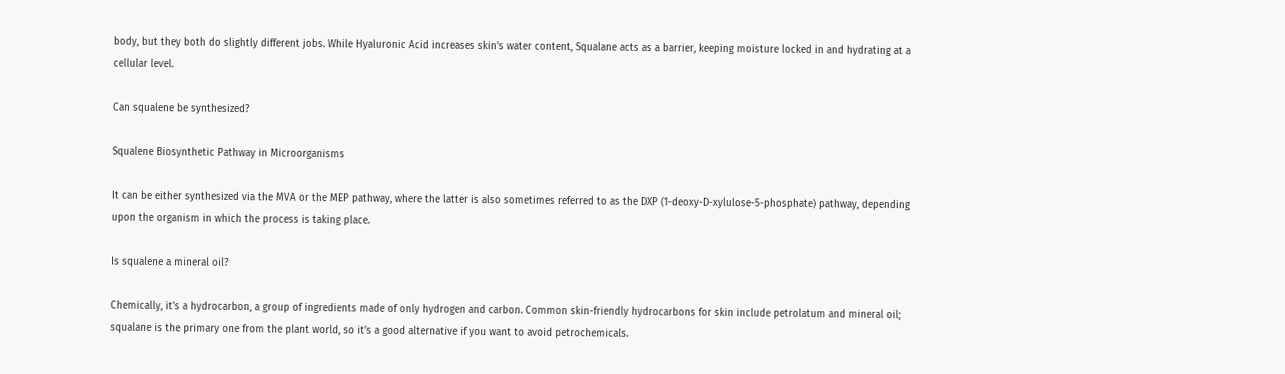body, but they both do slightly different jobs. While Hyaluronic Acid increases skin's water content, Squalane acts as a barrier, keeping moisture locked in and hydrating at a cellular level.

Can squalene be synthesized?

Squalene Biosynthetic Pathway in Microorganisms

It can be either synthesized via the MVA or the MEP pathway, where the latter is also sometimes referred to as the DXP (1-deoxy-D-xylulose-5-phosphate) pathway, depending upon the organism in which the process is taking place.

Is squalene a mineral oil?

Chemically, it's a hydrocarbon, a group of ingredients made of only hydrogen and carbon. Common skin-friendly hydrocarbons for skin include petrolatum and mineral oil; squalane is the primary one from the plant world, so it's a good alternative if you want to avoid petrochemicals.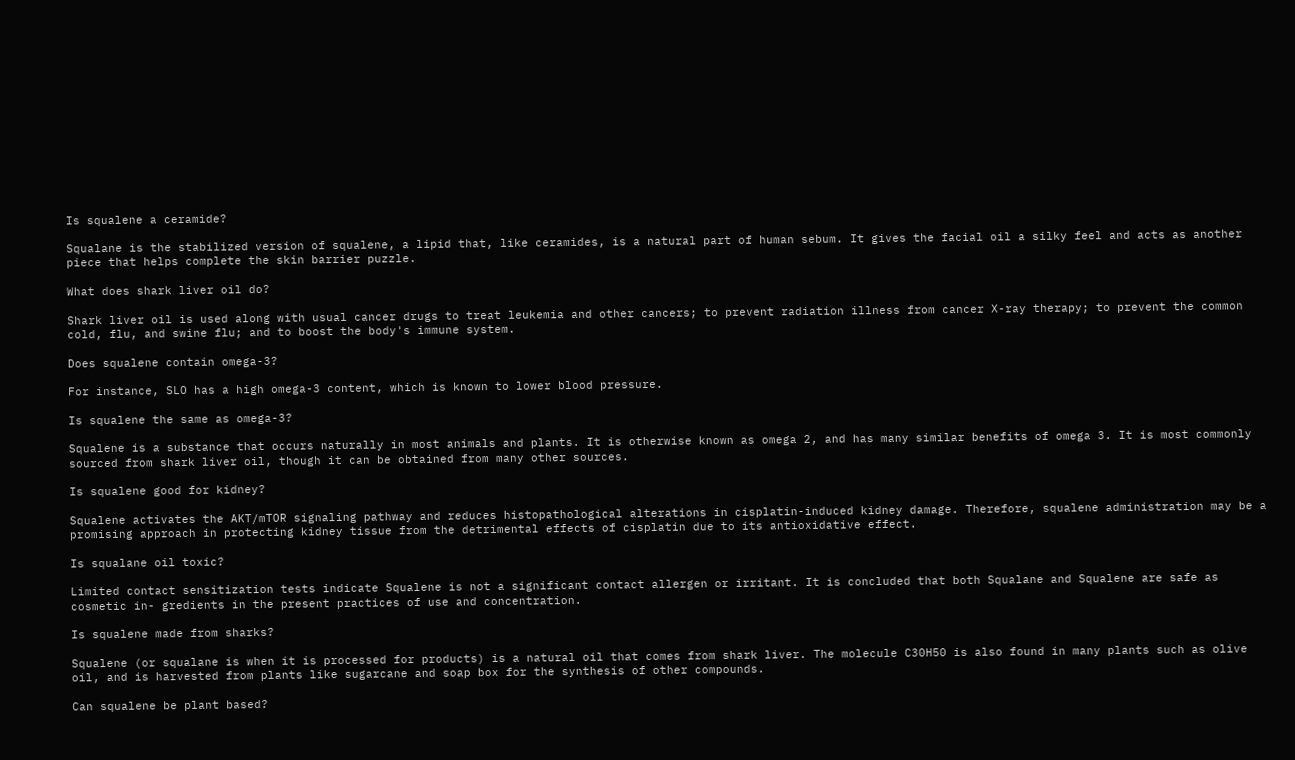Is squalene a ceramide?

Squalane is the stabilized version of squalene, a lipid that, like ceramides, is a natural part of human sebum. It gives the facial oil a silky feel and acts as another piece that helps complete the skin barrier puzzle.

What does shark liver oil do?

Shark liver oil is used along with usual cancer drugs to treat leukemia and other cancers; to prevent radiation illness from cancer X-ray therapy; to prevent the common cold, flu, and swine flu; and to boost the body's immune system.

Does squalene contain omega-3?

For instance, SLO has a high omega-3 content, which is known to lower blood pressure.

Is squalene the same as omega-3?

Squalene is a substance that occurs naturally in most animals and plants. It is otherwise known as omega 2, and has many similar benefits of omega 3. It is most commonly sourced from shark liver oil, though it can be obtained from many other sources.

Is squalene good for kidney?

Squalene activates the AKT/mTOR signaling pathway and reduces histopathological alterations in cisplatin-induced kidney damage. Therefore, squalene administration may be a promising approach in protecting kidney tissue from the detrimental effects of cisplatin due to its antioxidative effect.

Is squalane oil toxic?

Limited contact sensitization tests indicate Squalene is not a significant contact allergen or irritant. It is concluded that both Squalane and Squalene are safe as cosmetic in- gredients in the present practices of use and concentration.

Is squalene made from sharks?

Squalene (or squalane is when it is processed for products) is a natural oil that comes from shark liver. The molecule C30H50 is also found in many plants such as olive oil, and is harvested from plants like sugarcane and soap box for the synthesis of other compounds.

Can squalene be plant based?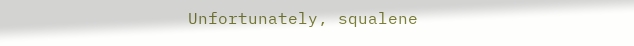Unfortunately, squalene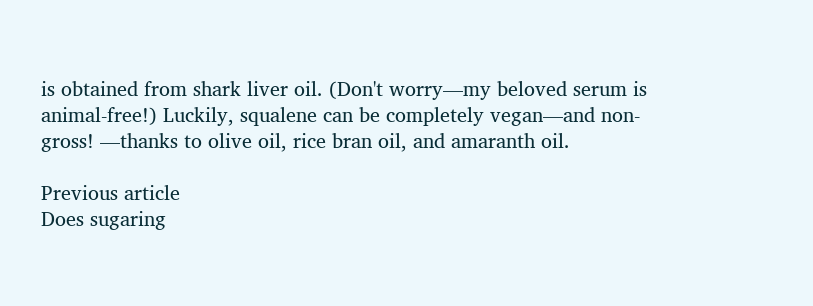is obtained from shark liver oil. (Don't worry—my beloved serum is animal-free!) Luckily, squalene can be completely vegan—and non-gross! —thanks to olive oil, rice bran oil, and amaranth oil.

Previous article
Does sugaring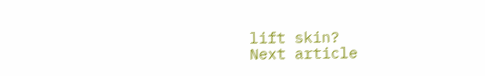lift skin?
Next article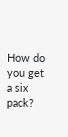How do you get a six pack?